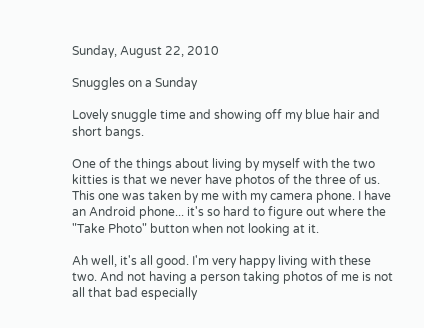Sunday, August 22, 2010

Snuggles on a Sunday

Lovely snuggle time and showing off my blue hair and short bangs.

One of the things about living by myself with the two kitties is that we never have photos of the three of us. This one was taken by me with my camera phone. I have an Android phone... it's so hard to figure out where the "Take Photo" button when not looking at it.

Ah well, it's all good. I'm very happy living with these two. And not having a person taking photos of me is not all that bad especially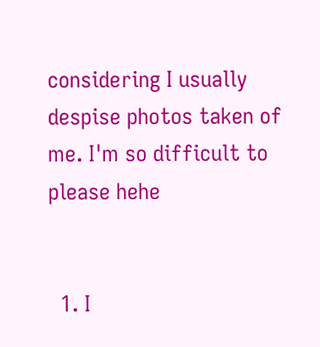considering I usually despise photos taken of me. I'm so difficult to please hehe


  1. I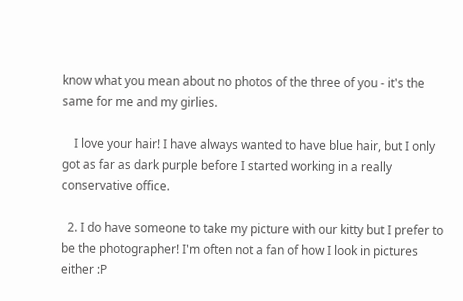know what you mean about no photos of the three of you - it's the same for me and my girlies.

    I love your hair! I have always wanted to have blue hair, but I only got as far as dark purple before I started working in a really conservative office.

  2. I do have someone to take my picture with our kitty but I prefer to be the photographer! I'm often not a fan of how I look in pictures either :P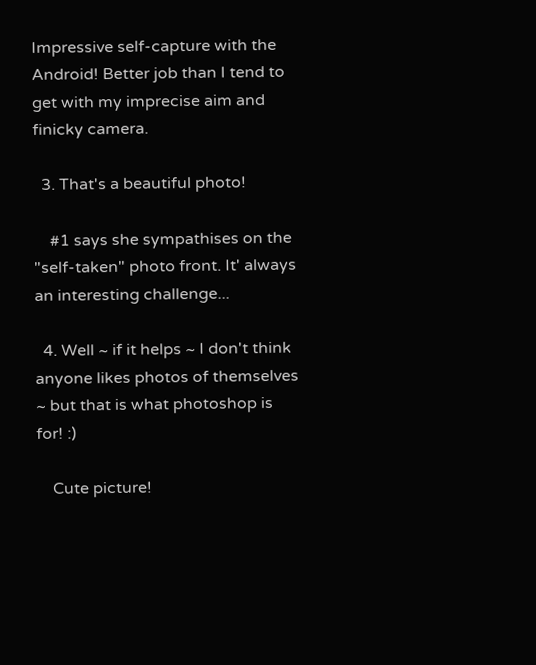Impressive self-capture with the Android! Better job than I tend to get with my imprecise aim and finicky camera.

  3. That's a beautiful photo!

    #1 says she sympathises on the "self-taken" photo front. It' always an interesting challenge...

  4. Well ~ if it helps ~ I don't think anyone likes photos of themselves ~ but that is what photoshop is for! :)

    Cute picture!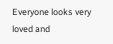Everyone looks very loved and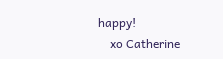happy!
    xo Catherine